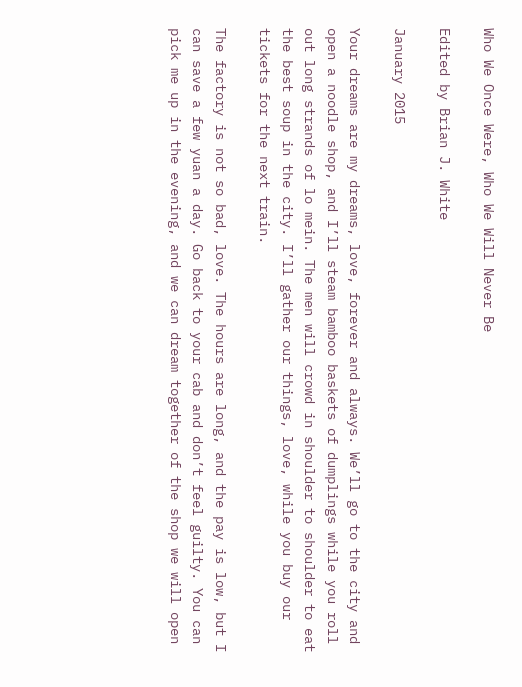Who We Once Were, Who We Will Never Be

Edited by Brian J. White

January 2015

Your dreams are my dreams, love, forever and always. We’ll go to the city and open a noodle shop, and I’ll steam bamboo baskets of dumplings while you roll out long strands of lo mein. The men will crowd in shoulder to shoulder to eat the best soup in the city. I’ll gather our things, love, while you buy our tickets for the next train.

The factory is not so bad, love. The hours are long, and the pay is low, but I can save a few yuan a day. Go back to your cab and don’t feel guilty. You can pick me up in the evening, and we can dream together of the shop we will open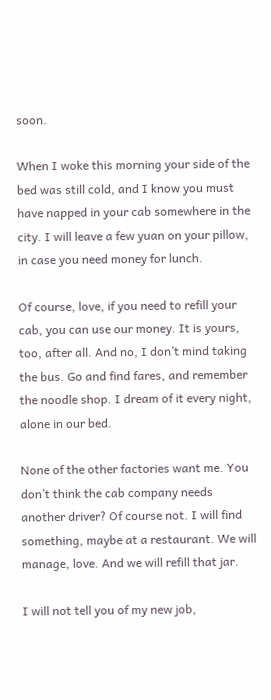soon.

When I woke this morning your side of the bed was still cold, and I know you must have napped in your cab somewhere in the city. I will leave a few yuan on your pillow, in case you need money for lunch.

Of course, love, if you need to refill your cab, you can use our money. It is yours, too, after all. And no, I don’t mind taking the bus. Go and find fares, and remember the noodle shop. I dream of it every night, alone in our bed.

None of the other factories want me. You don’t think the cab company needs another driver? Of course not. I will find something, maybe at a restaurant. We will manage, love. And we will refill that jar.

I will not tell you of my new job,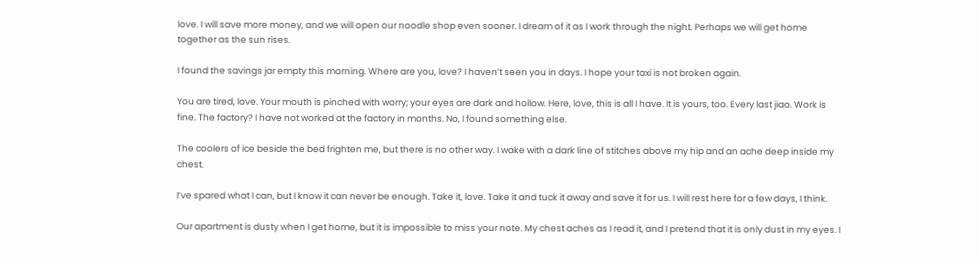love. I will save more money, and we will open our noodle shop even sooner. I dream of it as I work through the night. Perhaps we will get home together as the sun rises.

I found the savings jar empty this morning. Where are you, love? I haven’t seen you in days. I hope your taxi is not broken again.

You are tired, love. Your mouth is pinched with worry; your eyes are dark and hollow. Here, love, this is all I have. It is yours, too. Every last jiao. Work is fine. The factory? I have not worked at the factory in months. No, I found something else.

The coolers of ice beside the bed frighten me, but there is no other way. I wake with a dark line of stitches above my hip and an ache deep inside my chest.

I’ve spared what I can, but I know it can never be enough. Take it, love. Take it and tuck it away and save it for us. I will rest here for a few days, I think.

Our apartment is dusty when I get home, but it is impossible to miss your note. My chest aches as I read it, and I pretend that it is only dust in my eyes. I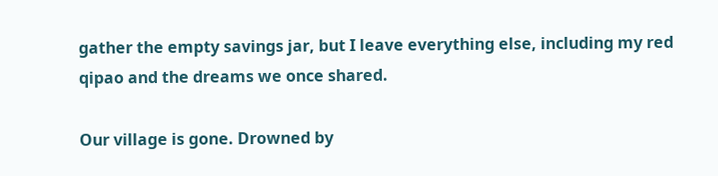gather the empty savings jar, but I leave everything else, including my red qipao and the dreams we once shared.

Our village is gone. Drowned by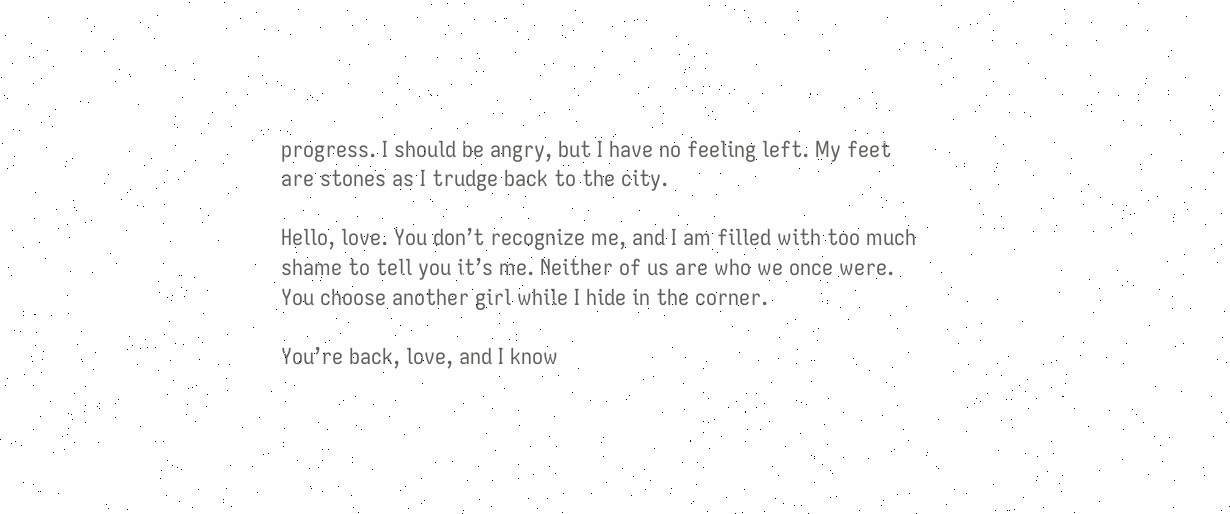progress. I should be angry, but I have no feeling left. My feet are stones as I trudge back to the city.

Hello, love. You don’t recognize me, and I am filled with too much shame to tell you it’s me. Neither of us are who we once were. You choose another girl while I hide in the corner.

You’re back, love, and I know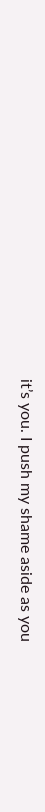it’s you. I push my shame aside as you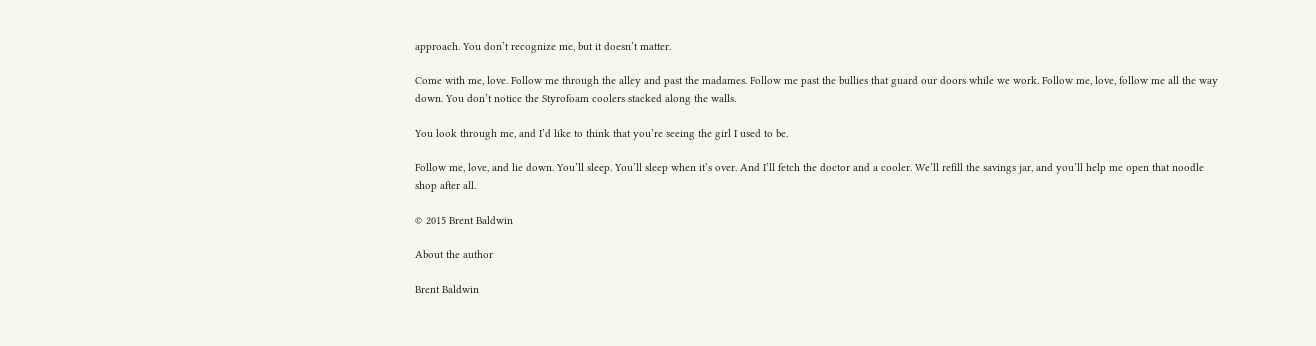approach. You don’t recognize me, but it doesn’t matter.

Come with me, love. Follow me through the alley and past the madames. Follow me past the bullies that guard our doors while we work. Follow me, love, follow me all the way down. You don’t notice the Styrofoam coolers stacked along the walls.

You look through me, and I’d like to think that you’re seeing the girl I used to be.

Follow me, love, and lie down. You’ll sleep. You’ll sleep when it’s over. And I’ll fetch the doctor and a cooler. We’ll refill the savings jar, and you’ll help me open that noodle shop after all.

© 2015 Brent Baldwin

About the author

Brent Baldwin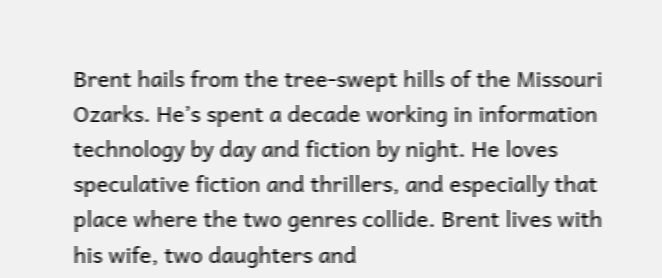Brent hails from the tree-swept hills of the Missouri Ozarks. He’s spent a decade working in information technology by day and fiction by night. He loves speculative fiction and thrillers, and especially that place where the two genres collide. Brent lives with his wife, two daughters and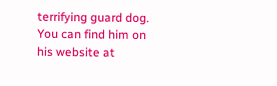terrifying guard dog. You can find him on his website at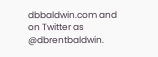dbbaldwin.com and on Twitter as @dbrentbaldwin.